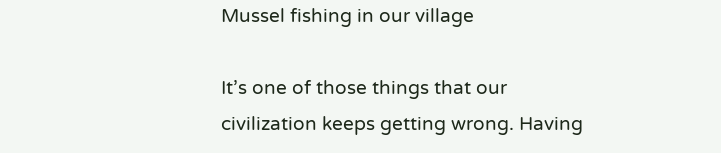Mussel fishing in our village

It’s one of those things that our civilization keeps getting wrong. Having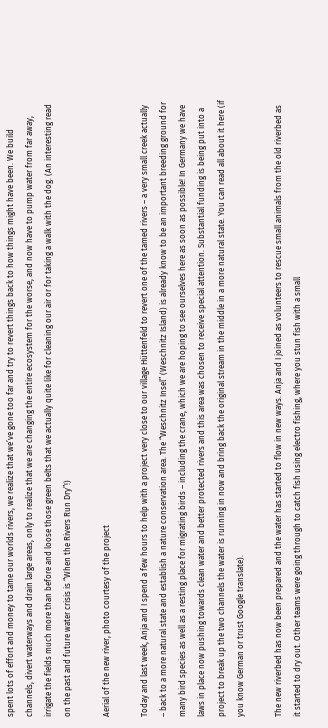spent lots of effort and money to tame our worlds rivers, we realize that we’ve gone too far and try to revert things back to how things might have been. We build channels, divert waterways and drain large areas, only to realize that we are changing the entire ecosystem for the worse, and now have to pump water from far away, irrigate the fields much more than before and loose those green belts that we actually quite like for cleaning our air or for taking a walk with the dog. (An interesting read on the past and future water crisis is “When the Rivers Run Dry”!)

Aerial of the new river, photo courtesy of the project

Today and last week, Anja and I spend a few hours to help with a project very close to our village Hüttenfeld to revert one of the tamed rivers – a very small creek actually – back to a more natural state and establish a nature conservation area. The “Weschnitz Insel” (Weschnitz Island) is already know to be an important breeding ground for many bird species as well as a resting place for migrating birds – including the crane, which we are hoping to see ourselves here as soon as possible! In Germany we have laws in place now pushing towards clean water and better protected rivers and this area was chosen to receive special attention. Substantial funding is being put into a project to break up the two channels the water is running in now and bring back the original stream in the middle in a more natural state. You can read all about it here (if you know German or trust Google translate).

The new riverbed has now been prepared and the water has started to flow in new ways. Anja and I joined as volunteers to rescue small animals from the old riverbed as it started to dry out. Other teams were going through to catch fish using electro fishing, where you stun fish with a small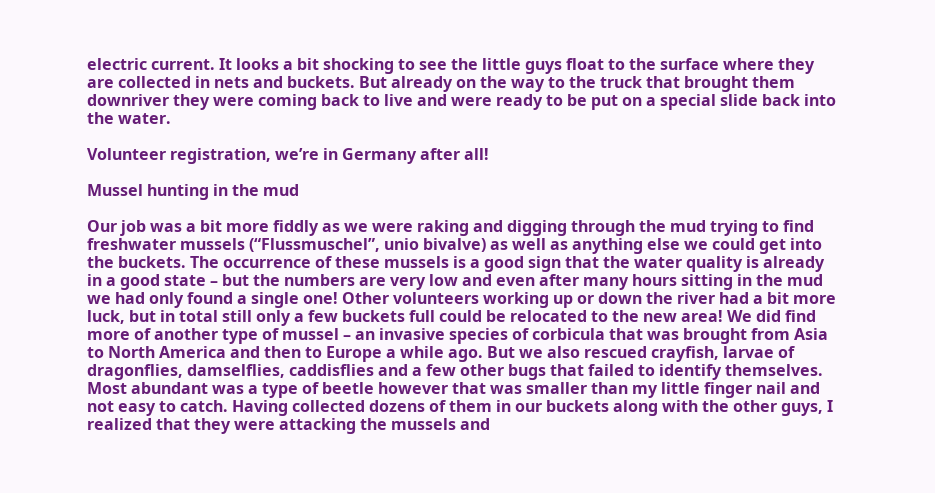electric current. It looks a bit shocking to see the little guys float to the surface where they are collected in nets and buckets. But already on the way to the truck that brought them downriver they were coming back to live and were ready to be put on a special slide back into the water.

Volunteer registration, we’re in Germany after all!

Mussel hunting in the mud

Our job was a bit more fiddly as we were raking and digging through the mud trying to find freshwater mussels (“Flussmuschel”, unio bivalve) as well as anything else we could get into the buckets. The occurrence of these mussels is a good sign that the water quality is already in a good state – but the numbers are very low and even after many hours sitting in the mud we had only found a single one! Other volunteers working up or down the river had a bit more luck, but in total still only a few buckets full could be relocated to the new area! We did find more of another type of mussel – an invasive species of corbicula that was brought from Asia to North America and then to Europe a while ago. But we also rescued crayfish, larvae of dragonflies, damselflies, caddisflies and a few other bugs that failed to identify themselves. Most abundant was a type of beetle however that was smaller than my little finger nail and not easy to catch. Having collected dozens of them in our buckets along with the other guys, I realized that they were attacking the mussels and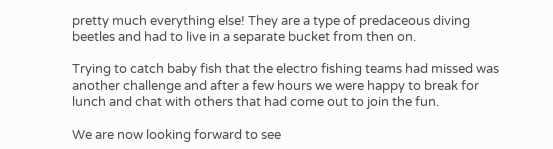pretty much everything else! They are a type of predaceous diving beetles and had to live in a separate bucket from then on.

Trying to catch baby fish that the electro fishing teams had missed was another challenge and after a few hours we were happy to break for lunch and chat with others that had come out to join the fun.

We are now looking forward to see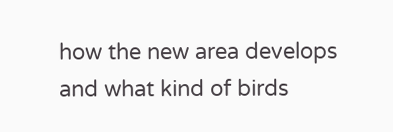how the new area develops and what kind of birds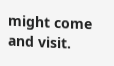might come and visit.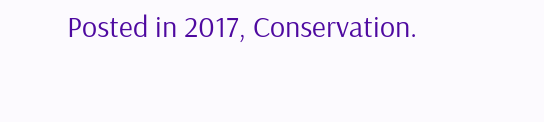Posted in 2017, Conservation.